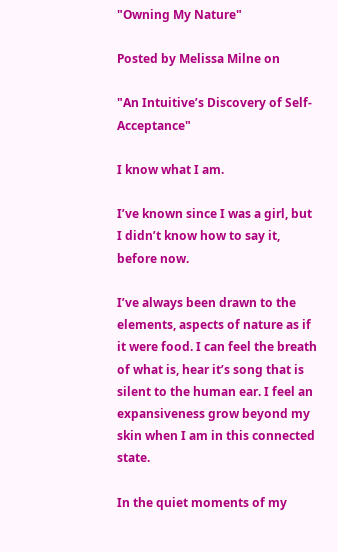"Owning My Nature"

Posted by Melissa Milne on

"An Intuitive’s Discovery of Self-Acceptance"

I know what I am.

I’ve known since I was a girl, but I didn’t know how to say it, before now.

I’ve always been drawn to the elements, aspects of nature as if it were food. I can feel the breath of what is, hear it’s song that is silent to the human ear. I feel an expansiveness grow beyond my skin when I am in this connected state.

In the quiet moments of my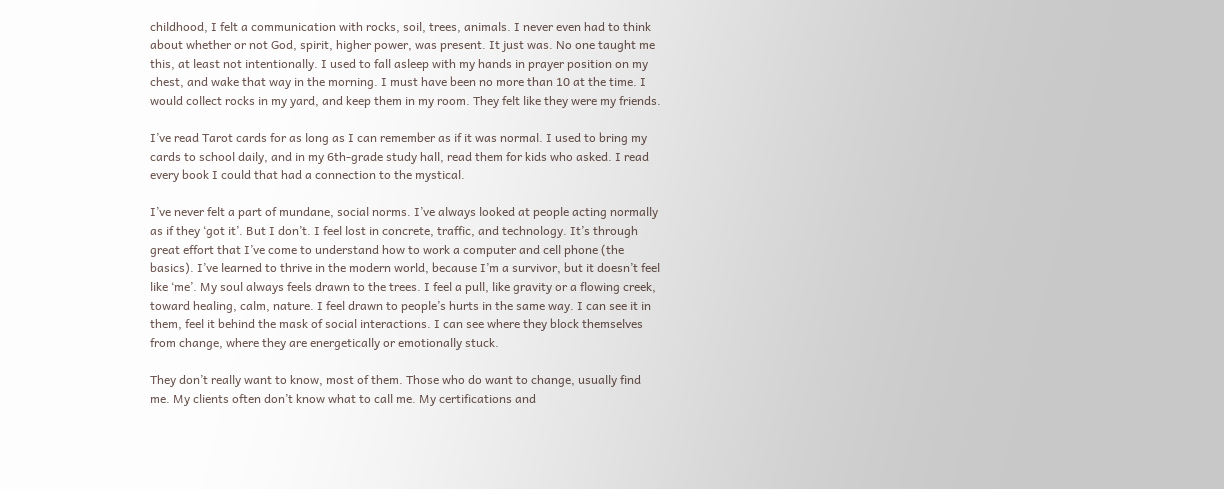childhood, I felt a communication with rocks, soil, trees, animals. I never even had to think about whether or not God, spirit, higher power, was present. It just was. No one taught me this, at least not intentionally. I used to fall asleep with my hands in prayer position on my chest, and wake that way in the morning. I must have been no more than 10 at the time. I would collect rocks in my yard, and keep them in my room. They felt like they were my friends.

I’ve read Tarot cards for as long as I can remember as if it was normal. I used to bring my cards to school daily, and in my 6th-grade study hall, read them for kids who asked. I read every book I could that had a connection to the mystical.

I’ve never felt a part of mundane, social norms. I’ve always looked at people acting normally as if they ‘got it’. But I don’t. I feel lost in concrete, traffic, and technology. It’s through great effort that I’ve come to understand how to work a computer and cell phone (the basics). I’ve learned to thrive in the modern world, because I’m a survivor, but it doesn’t feel like ‘me’. My soul always feels drawn to the trees. I feel a pull, like gravity or a flowing creek, toward healing, calm, nature. I feel drawn to people’s hurts in the same way. I can see it in them, feel it behind the mask of social interactions. I can see where they block themselves from change, where they are energetically or emotionally stuck.

They don’t really want to know, most of them. Those who do want to change, usually find me. My clients often don’t know what to call me. My certifications and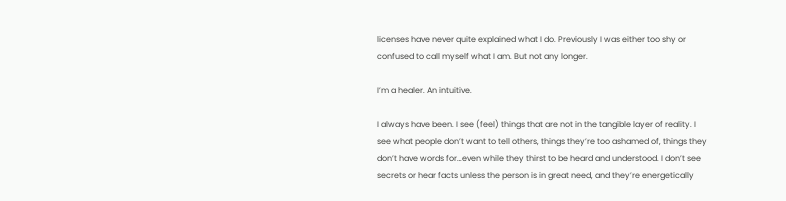licenses have never quite explained what I do. Previously I was either too shy or confused to call myself what I am. But not any longer.

I’m a healer. An intuitive.

I always have been. I see (feel) things that are not in the tangible layer of reality. I see what people don’t want to tell others, things they’re too ashamed of, things they don’t have words for…even while they thirst to be heard and understood. I don’t see secrets or hear facts unless the person is in great need, and they’re energetically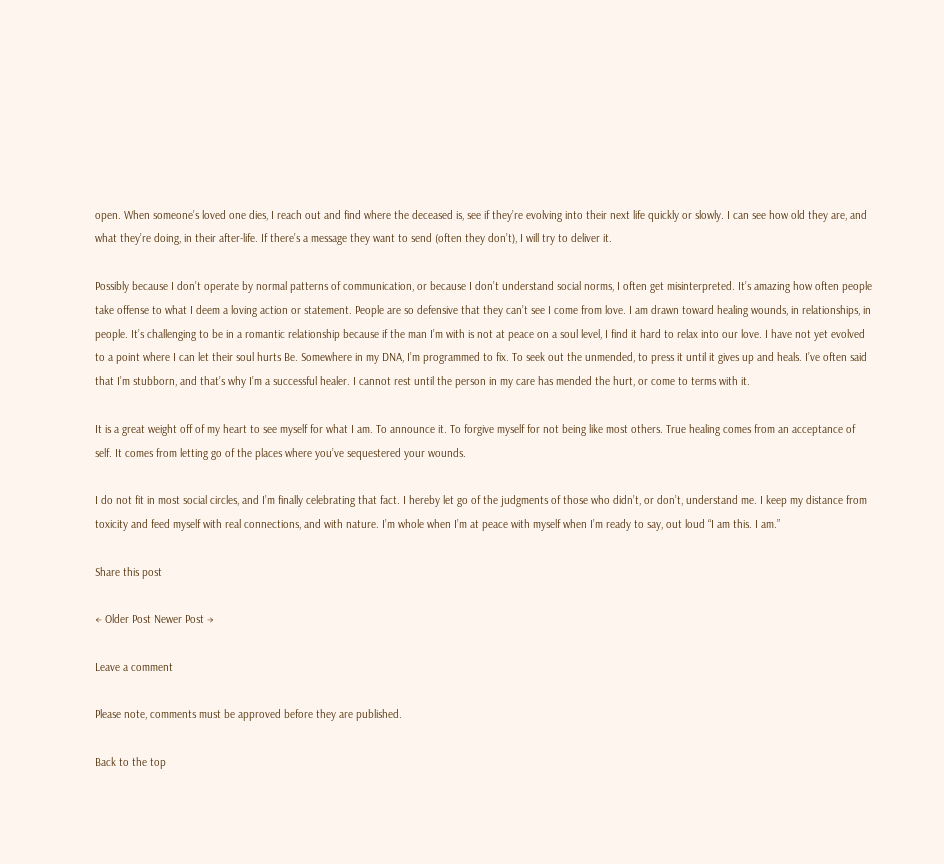open. When someone’s loved one dies, I reach out and find where the deceased is, see if they’re evolving into their next life quickly or slowly. I can see how old they are, and what they’re doing, in their after-life. If there’s a message they want to send (often they don’t), I will try to deliver it.

Possibly because I don’t operate by normal patterns of communication, or because I don’t understand social norms, I often get misinterpreted. It’s amazing how often people take offense to what I deem a loving action or statement. People are so defensive that they can’t see I come from love. I am drawn toward healing wounds, in relationships, in people. It’s challenging to be in a romantic relationship because if the man I’m with is not at peace on a soul level, I find it hard to relax into our love. I have not yet evolved to a point where I can let their soul hurts Be. Somewhere in my DNA, I’m programmed to fix. To seek out the unmended, to press it until it gives up and heals. I’ve often said that I’m stubborn, and that’s why I’m a successful healer. I cannot rest until the person in my care has mended the hurt, or come to terms with it.

It is a great weight off of my heart to see myself for what I am. To announce it. To forgive myself for not being like most others. True healing comes from an acceptance of self. It comes from letting go of the places where you’ve sequestered your wounds.

I do not fit in most social circles, and I’m finally celebrating that fact. I hereby let go of the judgments of those who didn’t, or don’t, understand me. I keep my distance from toxicity and feed myself with real connections, and with nature. I’m whole when I’m at peace with myself when I’m ready to say, out loud “I am this. I am.”

Share this post

← Older Post Newer Post →

Leave a comment

Please note, comments must be approved before they are published.

Back to the top